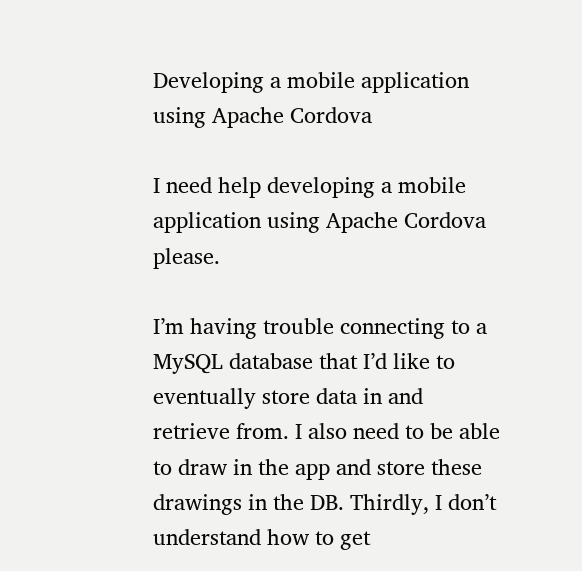Developing a mobile application using Apache Cordova

I need help developing a mobile application using Apache Cordova please.

I’m having trouble connecting to a MySQL database that I’d like to eventually store data in and retrieve from. I also need to be able to draw in the app and store these drawings in the DB. Thirdly, I don’t understand how to get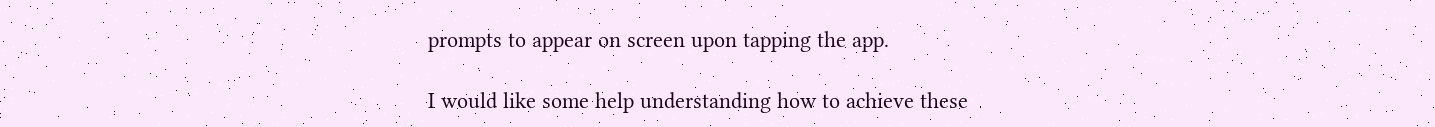prompts to appear on screen upon tapping the app.

I would like some help understanding how to achieve these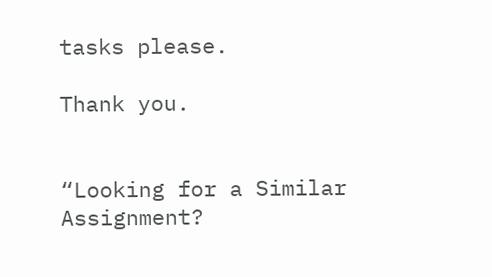tasks please.

Thank you.


“Looking for a Similar Assignment?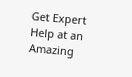Get Expert Help at an Amazing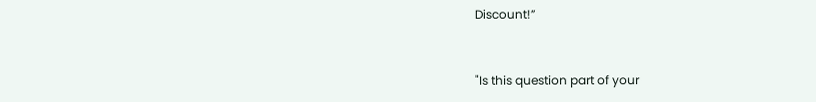Discount!”


"Is this question part of your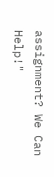assignment? We Can Help!"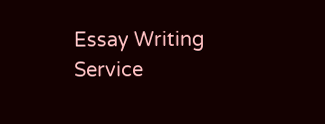Essay Writing Service